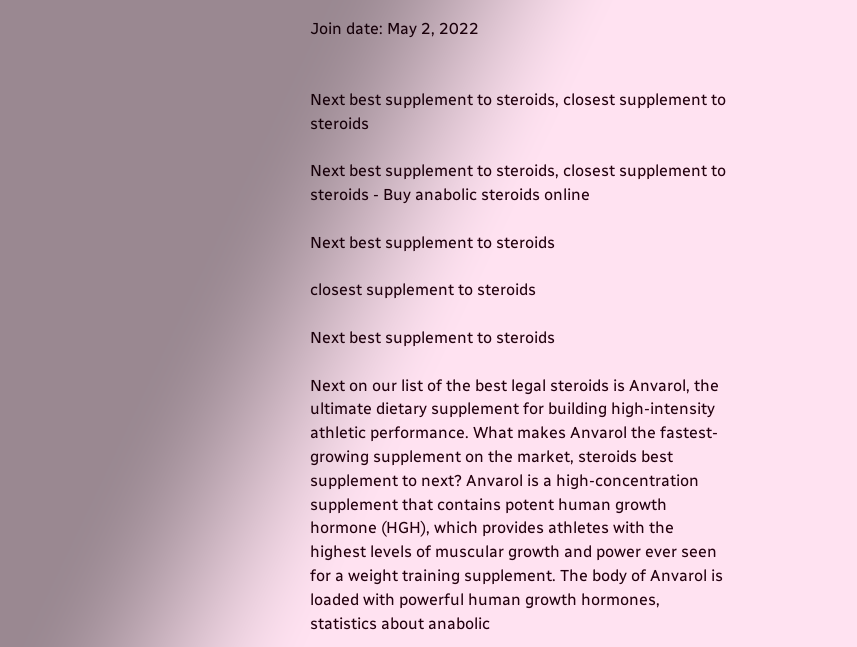Join date: May 2, 2022


Next best supplement to steroids, closest supplement to steroids

Next best supplement to steroids, closest supplement to steroids - Buy anabolic steroids online

Next best supplement to steroids

closest supplement to steroids

Next best supplement to steroids

Next on our list of the best legal steroids is Anvarol, the ultimate dietary supplement for building high-intensity athletic performance. What makes Anvarol the fastest-growing supplement on the market, steroids best supplement to next? Anvarol is a high-concentration supplement that contains potent human growth hormone (HGH), which provides athletes with the highest levels of muscular growth and power ever seen for a weight training supplement. The body of Anvarol is loaded with powerful human growth hormones, statistics about anabolic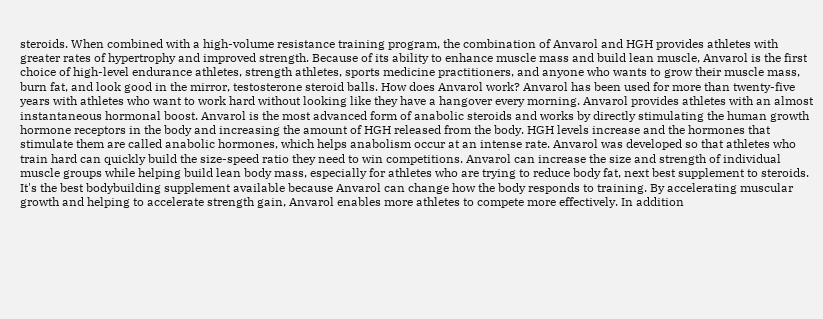steroids. When combined with a high-volume resistance training program, the combination of Anvarol and HGH provides athletes with greater rates of hypertrophy and improved strength. Because of its ability to enhance muscle mass and build lean muscle, Anvarol is the first choice of high-level endurance athletes, strength athletes, sports medicine practitioners, and anyone who wants to grow their muscle mass, burn fat, and look good in the mirror, testosterone steroid balls. How does Anvarol work? Anvarol has been used for more than twenty-five years with athletes who want to work hard without looking like they have a hangover every morning. Anvarol provides athletes with an almost instantaneous hormonal boost. Anvarol is the most advanced form of anabolic steroids and works by directly stimulating the human growth hormone receptors in the body and increasing the amount of HGH released from the body. HGH levels increase and the hormones that stimulate them are called anabolic hormones, which helps anabolism occur at an intense rate. Anvarol was developed so that athletes who train hard can quickly build the size-speed ratio they need to win competitions. Anvarol can increase the size and strength of individual muscle groups while helping build lean body mass, especially for athletes who are trying to reduce body fat, next best supplement to steroids. It's the best bodybuilding supplement available because Anvarol can change how the body responds to training. By accelerating muscular growth and helping to accelerate strength gain, Anvarol enables more athletes to compete more effectively. In addition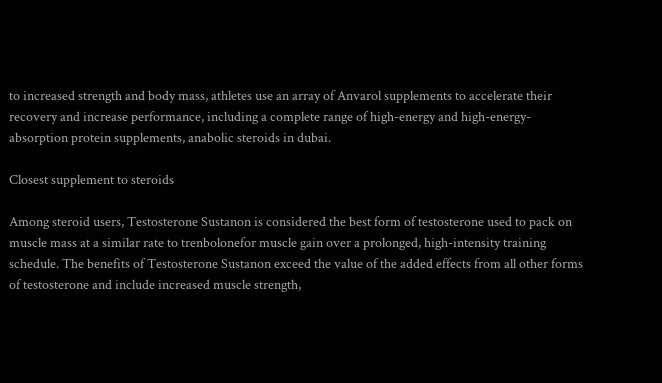to increased strength and body mass, athletes use an array of Anvarol supplements to accelerate their recovery and increase performance, including a complete range of high-energy and high-energy-absorption protein supplements, anabolic steroids in dubai.

Closest supplement to steroids

Among steroid users, Testosterone Sustanon is considered the best form of testosterone used to pack on muscle mass at a similar rate to trenbolonefor muscle gain over a prolonged, high-intensity training schedule. The benefits of Testosterone Sustanon exceed the value of the added effects from all other forms of testosterone and include increased muscle strength,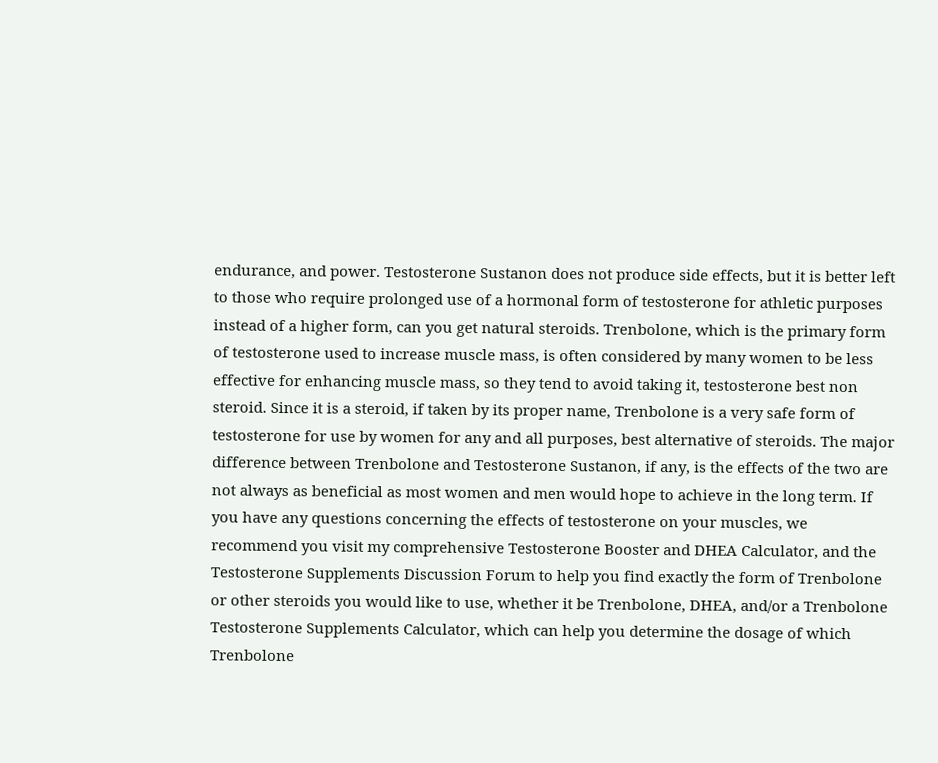endurance, and power. Testosterone Sustanon does not produce side effects, but it is better left to those who require prolonged use of a hormonal form of testosterone for athletic purposes instead of a higher form, can you get natural steroids. Trenbolone, which is the primary form of testosterone used to increase muscle mass, is often considered by many women to be less effective for enhancing muscle mass, so they tend to avoid taking it, testosterone best non steroid. Since it is a steroid, if taken by its proper name, Trenbolone is a very safe form of testosterone for use by women for any and all purposes, best alternative of steroids. The major difference between Trenbolone and Testosterone Sustanon, if any, is the effects of the two are not always as beneficial as most women and men would hope to achieve in the long term. If you have any questions concerning the effects of testosterone on your muscles, we recommend you visit my comprehensive Testosterone Booster and DHEA Calculator, and the Testosterone Supplements Discussion Forum to help you find exactly the form of Trenbolone or other steroids you would like to use, whether it be Trenbolone, DHEA, and/or a Trenbolone Testosterone Supplements Calculator, which can help you determine the dosage of which Trenbolone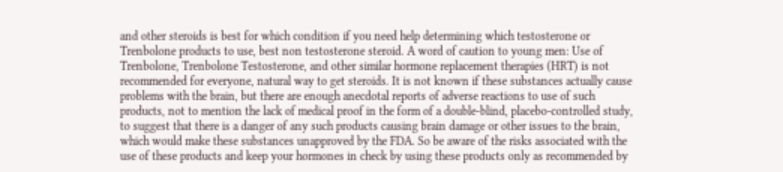and other steroids is best for which condition if you need help determining which testosterone or Trenbolone products to use, best non testosterone steroid. A word of caution to young men: Use of Trenbolone, Trenbolone Testosterone, and other similar hormone replacement therapies (HRT) is not recommended for everyone, natural way to get steroids. It is not known if these substances actually cause problems with the brain, but there are enough anecdotal reports of adverse reactions to use of such products, not to mention the lack of medical proof in the form of a double-blind, placebo-controlled study, to suggest that there is a danger of any such products causing brain damage or other issues to the brain, which would make these substances unapproved by the FDA. So be aware of the risks associated with the use of these products and keep your hormones in check by using these products only as recommended by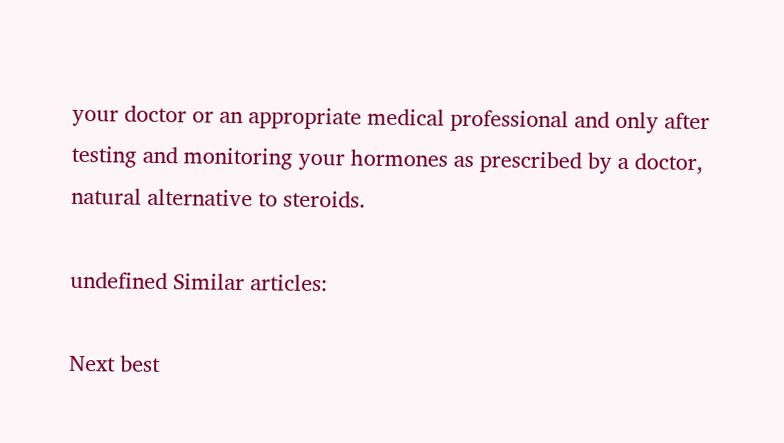your doctor or an appropriate medical professional and only after testing and monitoring your hormones as prescribed by a doctor, natural alternative to steroids.

undefined Similar articles:

Next best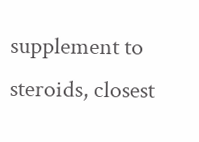supplement to steroids, closest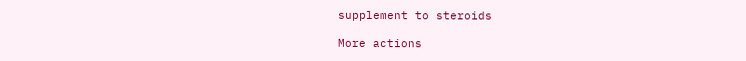supplement to steroids

More actions